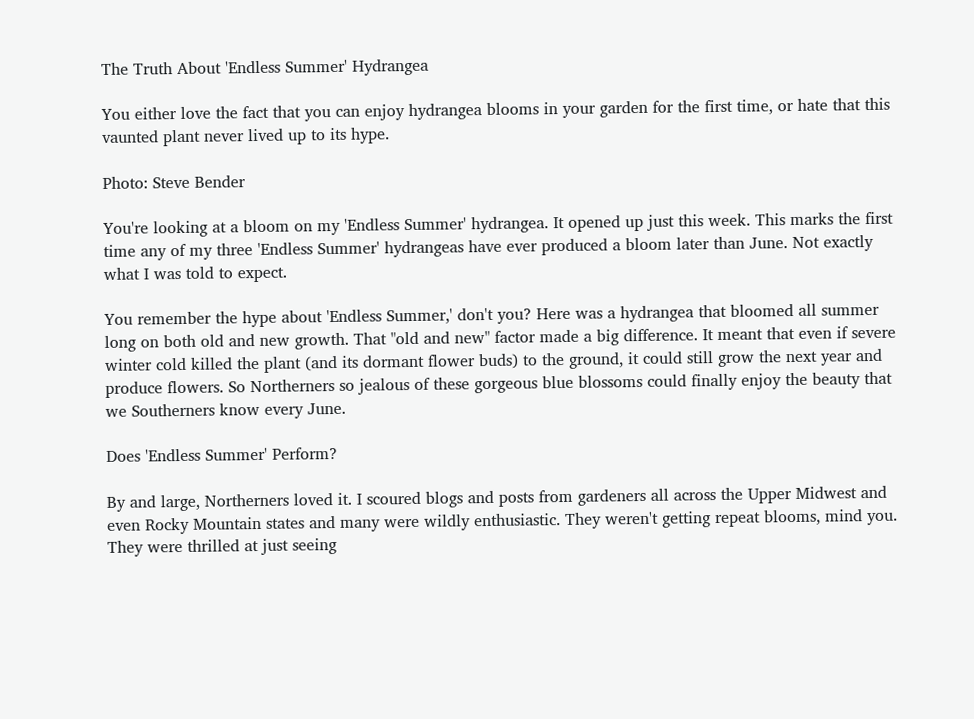The Truth About 'Endless Summer' Hydrangea

You either love the fact that you can enjoy hydrangea blooms in your garden for the first time, or hate that this vaunted plant never lived up to its hype.

Photo: Steve Bender

You're looking at a bloom on my 'Endless Summer' hydrangea. It opened up just this week. This marks the first time any of my three 'Endless Summer' hydrangeas have ever produced a bloom later than June. Not exactly what I was told to expect.

You remember the hype about 'Endless Summer,' don't you? Here was a hydrangea that bloomed all summer long on both old and new growth. That "old and new" factor made a big difference. It meant that even if severe winter cold killed the plant (and its dormant flower buds) to the ground, it could still grow the next year and produce flowers. So Northerners so jealous of these gorgeous blue blossoms could finally enjoy the beauty that we Southerners know every June.

Does 'Endless Summer' Perform?

By and large, Northerners loved it. I scoured blogs and posts from gardeners all across the Upper Midwest and even Rocky Mountain states and many were wildly enthusiastic. They weren't getting repeat blooms, mind you. They were thrilled at just seeing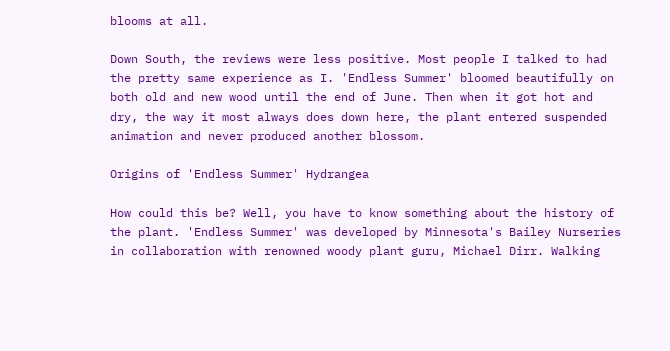blooms at all.

Down South, the reviews were less positive. Most people I talked to had the pretty same experience as I. 'Endless Summer' bloomed beautifully on both old and new wood until the end of June. Then when it got hot and dry, the way it most always does down here, the plant entered suspended animation and never produced another blossom.

Origins of 'Endless Summer' Hydrangea

How could this be? Well, you have to know something about the history of the plant. 'Endless Summer' was developed by Minnesota's Bailey Nurseries in collaboration with renowned woody plant guru, Michael Dirr. Walking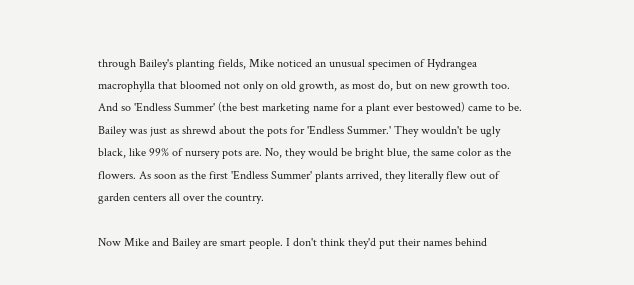through Bailey's planting fields, Mike noticed an unusual specimen of Hydrangea macrophylla that bloomed not only on old growth, as most do, but on new growth too. And so 'Endless Summer' (the best marketing name for a plant ever bestowed) came to be. Bailey was just as shrewd about the pots for 'Endless Summer.' They wouldn't be ugly black, like 99% of nursery pots are. No, they would be bright blue, the same color as the flowers. As soon as the first 'Endless Summer' plants arrived, they literally flew out of garden centers all over the country.

Now Mike and Bailey are smart people. I don't think they'd put their names behind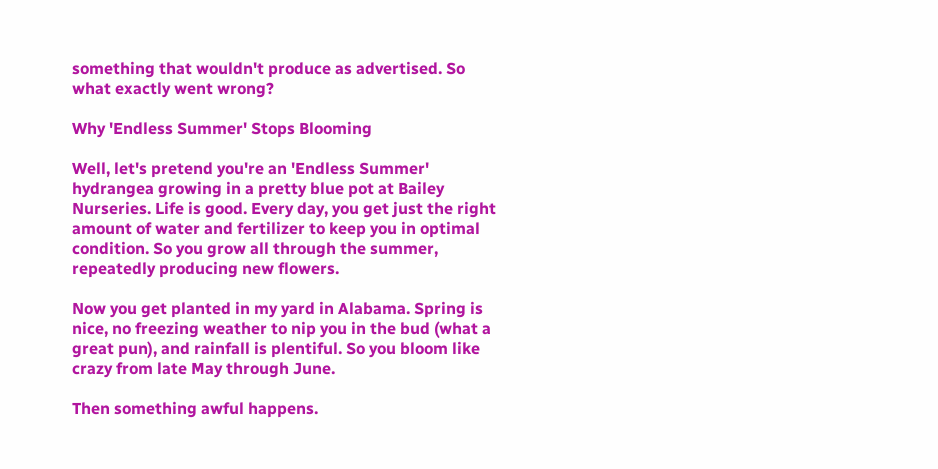something that wouldn't produce as advertised. So what exactly went wrong?

Why 'Endless Summer' Stops Blooming

Well, let's pretend you're an 'Endless Summer' hydrangea growing in a pretty blue pot at Bailey Nurseries. Life is good. Every day, you get just the right amount of water and fertilizer to keep you in optimal condition. So you grow all through the summer, repeatedly producing new flowers.

Now you get planted in my yard in Alabama. Spring is nice, no freezing weather to nip you in the bud (what a great pun), and rainfall is plentiful. So you bloom like crazy from late May through June.

Then something awful happens.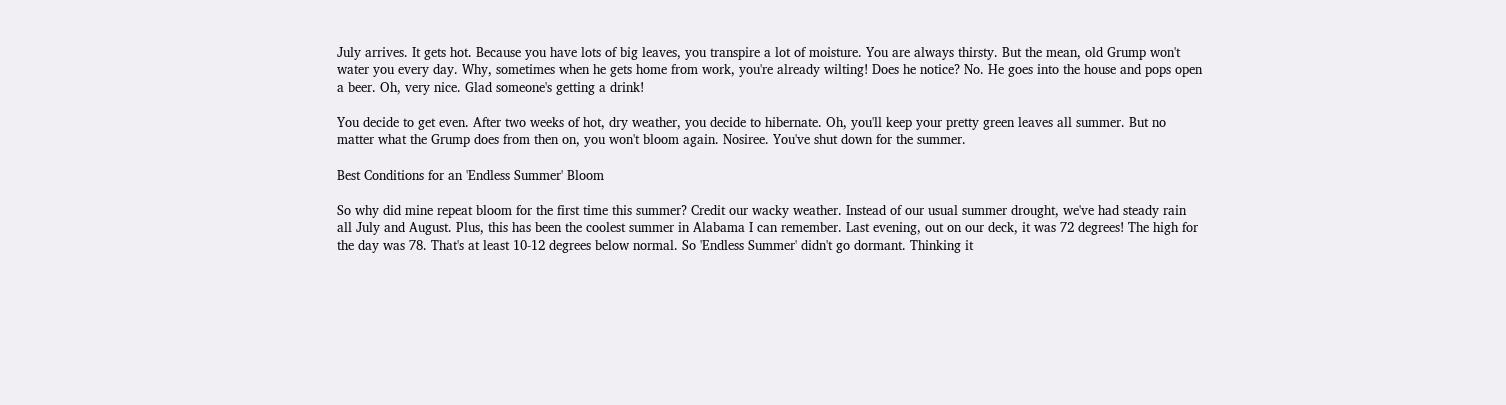July arrives. It gets hot. Because you have lots of big leaves, you transpire a lot of moisture. You are always thirsty. But the mean, old Grump won't water you every day. Why, sometimes when he gets home from work, you're already wilting! Does he notice? No. He goes into the house and pops open a beer. Oh, very nice. Glad someone's getting a drink!

You decide to get even. After two weeks of hot, dry weather, you decide to hibernate. Oh, you'll keep your pretty green leaves all summer. But no matter what the Grump does from then on, you won't bloom again. Nosiree. You've shut down for the summer.

Best Conditions for an 'Endless Summer' Bloom

So why did mine repeat bloom for the first time this summer? Credit our wacky weather. Instead of our usual summer drought, we've had steady rain all July and August. Plus, this has been the coolest summer in Alabama I can remember. Last evening, out on our deck, it was 72 degrees! The high for the day was 78. That's at least 10-12 degrees below normal. So 'Endless Summer' didn't go dormant. Thinking it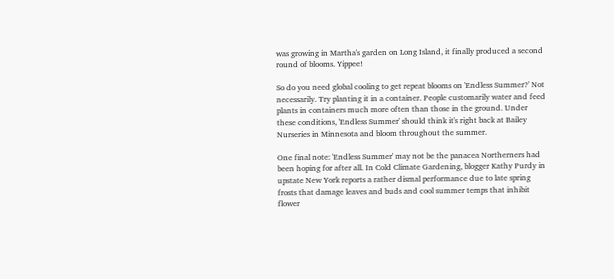was growing in Martha's garden on Long Island, it finally produced a second round of blooms. Yippee!

So do you need global cooling to get repeat blooms on 'Endless Summer?' Not necessarily. Try planting it in a container. People customarily water and feed plants in containers much more often than those in the ground. Under these conditions, 'Endless Summer' should think it's right back at Bailey Nurseries in Minnesota and bloom throughout the summer.

One final note: 'Endless Summer' may not be the panacea Northerners had been hoping for after all. In Cold Climate Gardening, blogger Kathy Purdy in upstate New York reports a rather dismal performance due to late spring frosts that damage leaves and buds and cool summer temps that inhibit flower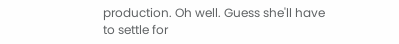production. Oh well. Guess she'll have to settle for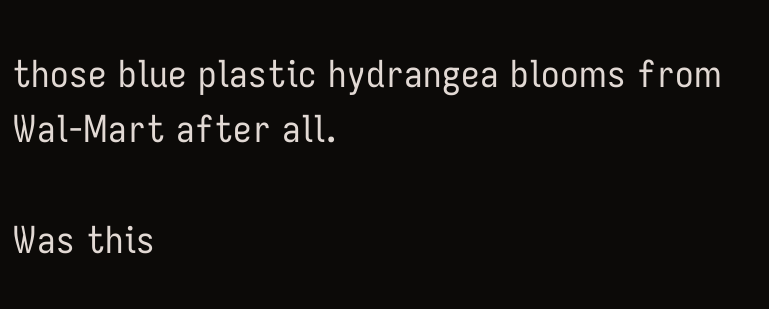those blue plastic hydrangea blooms from Wal-Mart after all.

Was this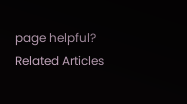page helpful?
Related Articles